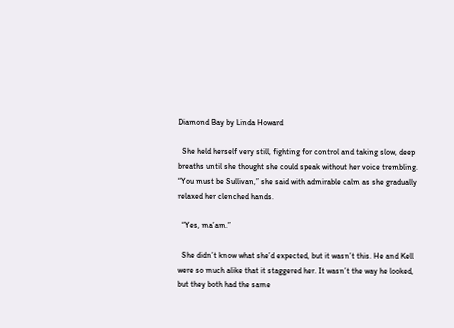Diamond Bay by Linda Howard

  She held herself very still, fighting for control and taking slow, deep breaths until she thought she could speak without her voice trembling. “You must be Sullivan,” she said with admirable calm as she gradually relaxed her clenched hands.

  “Yes, ma’am.”

  She didn’t know what she’d expected, but it wasn’t this. He and Kell were so much alike that it staggered her. It wasn’t the way he looked, but they both had the same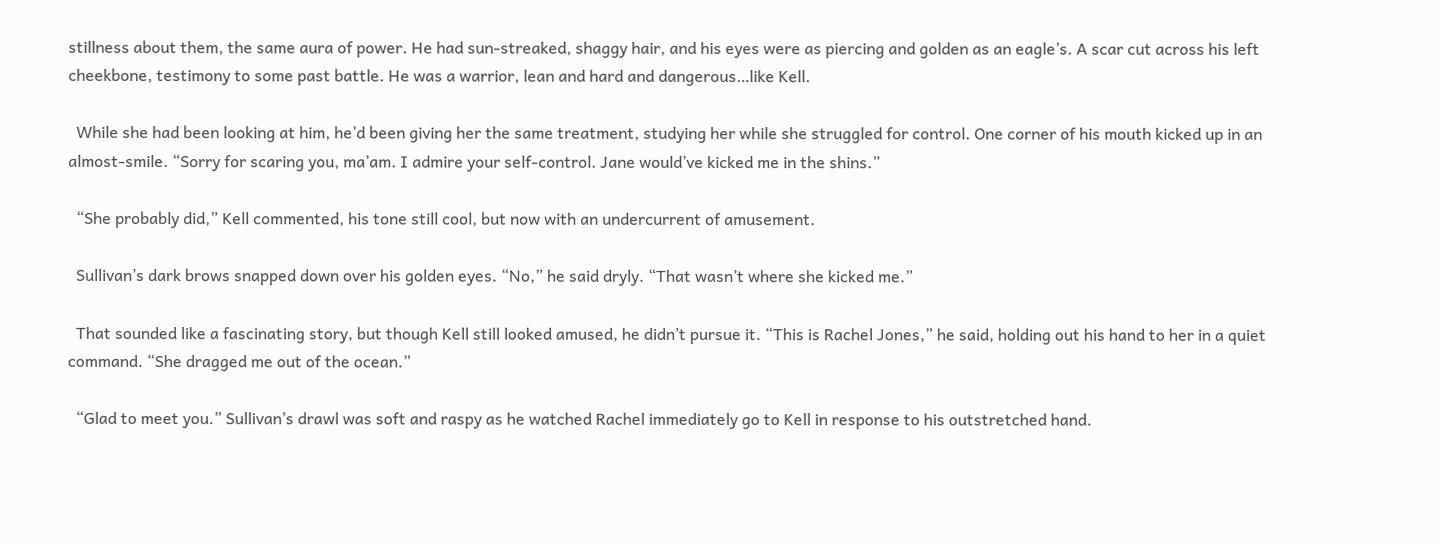stillness about them, the same aura of power. He had sun-streaked, shaggy hair, and his eyes were as piercing and golden as an eagle’s. A scar cut across his left cheekbone, testimony to some past battle. He was a warrior, lean and hard and dangerous…like Kell.

  While she had been looking at him, he’d been giving her the same treatment, studying her while she struggled for control. One corner of his mouth kicked up in an almost-smile. “Sorry for scaring you, ma’am. I admire your self-control. Jane would’ve kicked me in the shins.”

  “She probably did,” Kell commented, his tone still cool, but now with an undercurrent of amusement.

  Sullivan’s dark brows snapped down over his golden eyes. “No,” he said dryly. “That wasn’t where she kicked me.”

  That sounded like a fascinating story, but though Kell still looked amused, he didn’t pursue it. “This is Rachel Jones,” he said, holding out his hand to her in a quiet command. “She dragged me out of the ocean.”

  “Glad to meet you.” Sullivan’s drawl was soft and raspy as he watched Rachel immediately go to Kell in response to his outstretched hand.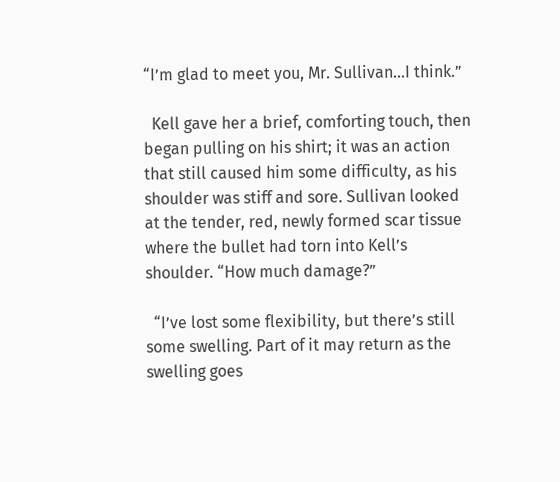“I’m glad to meet you, Mr. Sullivan…I think.”

  Kell gave her a brief, comforting touch, then began pulling on his shirt; it was an action that still caused him some difficulty, as his shoulder was stiff and sore. Sullivan looked at the tender, red, newly formed scar tissue where the bullet had torn into Kell’s shoulder. “How much damage?”

  “I’ve lost some flexibility, but there’s still some swelling. Part of it may return as the swelling goes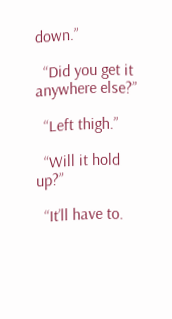down.”

  “Did you get it anywhere else?”

  “Left thigh.”

  “Will it hold up?”

  “It’ll have to.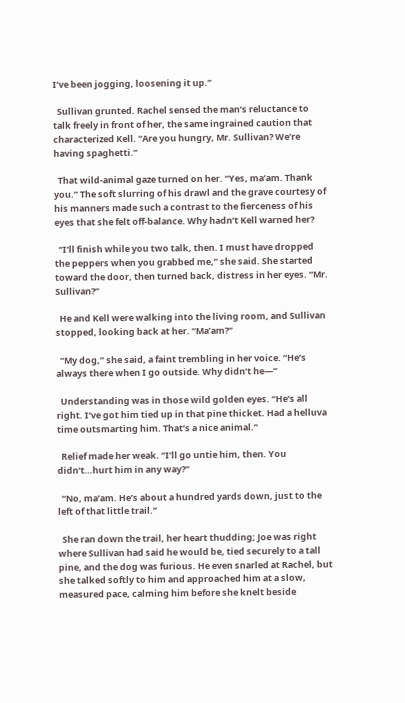I’ve been jogging, loosening it up.”

  Sullivan grunted. Rachel sensed the man’s reluctance to talk freely in front of her, the same ingrained caution that characterized Kell. “Are you hungry, Mr. Sullivan? We’re having spaghetti.”

  That wild-animal gaze turned on her. “Yes, ma’am. Thank you.” The soft slurring of his drawl and the grave courtesy of his manners made such a contrast to the fierceness of his eyes that she felt off-balance. Why hadn’t Kell warned her?

  “I’ll finish while you two talk, then. I must have dropped the peppers when you grabbed me,” she said. She started toward the door, then turned back, distress in her eyes. “Mr. Sullivan?”

  He and Kell were walking into the living room, and Sullivan stopped, looking back at her. “Ma’am?”

  “My dog,” she said, a faint trembling in her voice. “He’s always there when I go outside. Why didn’t he—”

  Understanding was in those wild golden eyes. “He’s all right. I’ve got him tied up in that pine thicket. Had a helluva time outsmarting him. That’s a nice animal.”

  Relief made her weak. “I’ll go untie him, then. You didn’t…hurt him in any way?”

  “No, ma’am. He’s about a hundred yards down, just to the left of that little trail.”

  She ran down the trail, her heart thudding; Joe was right where Sullivan had said he would be, tied securely to a tall pine, and the dog was furious. He even snarled at Rachel, but she talked softly to him and approached him at a slow, measured pace, calming him before she knelt beside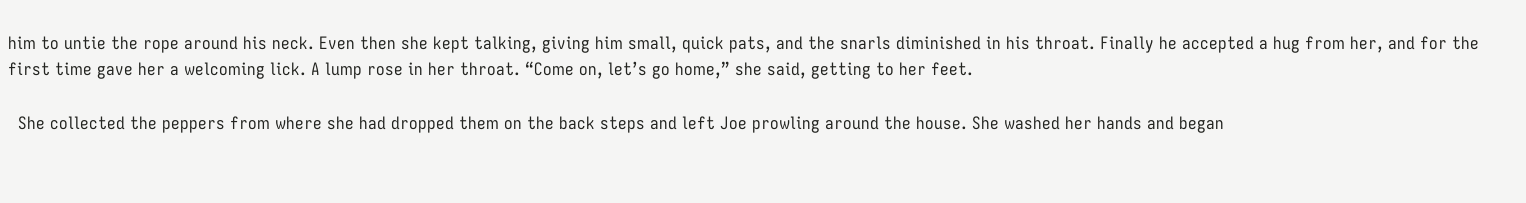him to untie the rope around his neck. Even then she kept talking, giving him small, quick pats, and the snarls diminished in his throat. Finally he accepted a hug from her, and for the first time gave her a welcoming lick. A lump rose in her throat. “Come on, let’s go home,” she said, getting to her feet.

  She collected the peppers from where she had dropped them on the back steps and left Joe prowling around the house. She washed her hands and began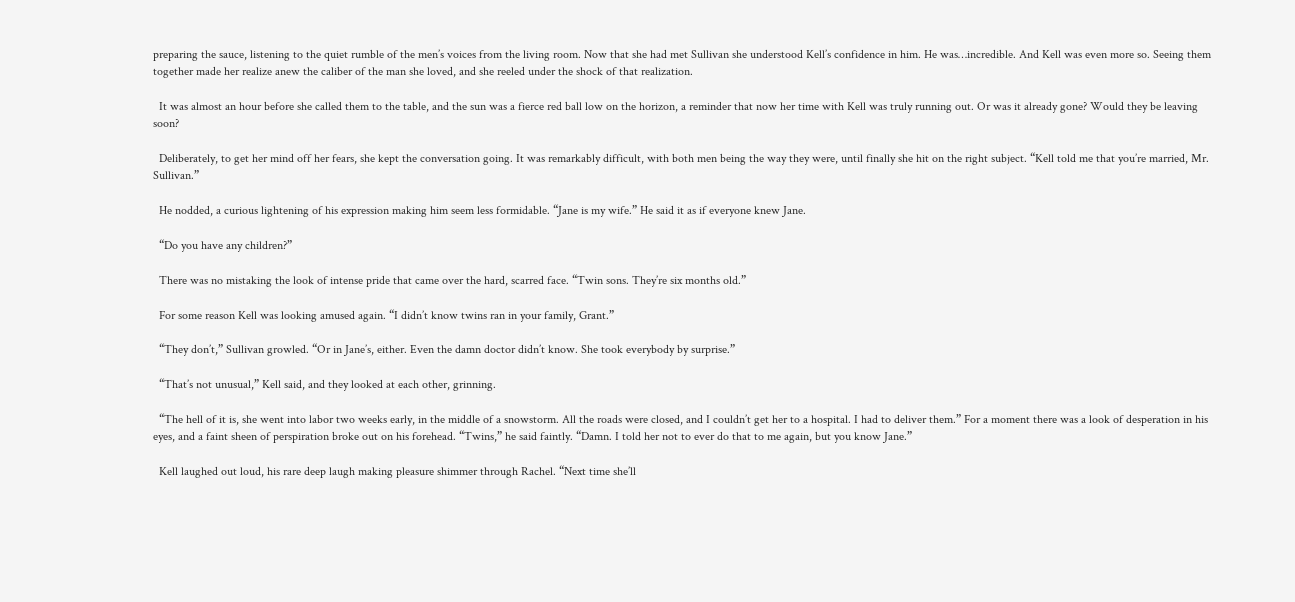preparing the sauce, listening to the quiet rumble of the men’s voices from the living room. Now that she had met Sullivan she understood Kell’s confidence in him. He was…incredible. And Kell was even more so. Seeing them together made her realize anew the caliber of the man she loved, and she reeled under the shock of that realization.

  It was almost an hour before she called them to the table, and the sun was a fierce red ball low on the horizon, a reminder that now her time with Kell was truly running out. Or was it already gone? Would they be leaving soon?

  Deliberately, to get her mind off her fears, she kept the conversation going. It was remarkably difficult, with both men being the way they were, until finally she hit on the right subject. “Kell told me that you’re married, Mr. Sullivan.”

  He nodded, a curious lightening of his expression making him seem less formidable. “Jane is my wife.” He said it as if everyone knew Jane.

  “Do you have any children?”

  There was no mistaking the look of intense pride that came over the hard, scarred face. “Twin sons. They’re six months old.”

  For some reason Kell was looking amused again. “I didn’t know twins ran in your family, Grant.”

  “They don’t,” Sullivan growled. “Or in Jane’s, either. Even the damn doctor didn’t know. She took everybody by surprise.”

  “That’s not unusual,” Kell said, and they looked at each other, grinning.

  “The hell of it is, she went into labor two weeks early, in the middle of a snowstorm. All the roads were closed, and I couldn’t get her to a hospital. I had to deliver them.” For a moment there was a look of desperation in his eyes, and a faint sheen of perspiration broke out on his forehead. “Twins,” he said faintly. “Damn. I told her not to ever do that to me again, but you know Jane.”

  Kell laughed out loud, his rare deep laugh making pleasure shimmer through Rachel. “Next time she’ll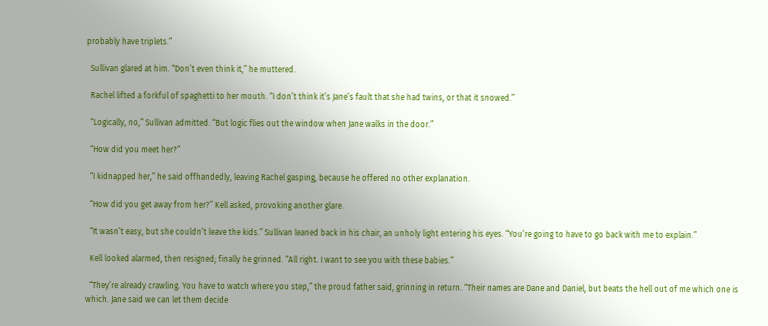probably have triplets.”

  Sullivan glared at him. “Don’t even think it,” he muttered.

  Rachel lifted a forkful of spaghetti to her mouth. “I don’t think it’s Jane’s fault that she had twins, or that it snowed.”

  “Logically, no,” Sullivan admitted. “But logic flies out the window when Jane walks in the door.”

  “How did you meet her?”

  “I kidnapped her,” he said offhandedly, leaving Rachel gasping, because he offered no other explanation.

  “How did you get away from her?” Kell asked, provoking another glare.

  “It wasn’t easy, but she couldn’t leave the kids.” Sullivan leaned back in his chair, an unholy light entering his eyes. “You’re going to have to go back with me to explain.”

  Kell looked alarmed, then resigned; finally he grinned. “All right. I want to see you with these babies.”

  “They’re already crawling. You have to watch where you step,” the proud father said, grinning in return. “Their names are Dane and Daniel, but beats the hell out of me which one is which. Jane said we can let them decide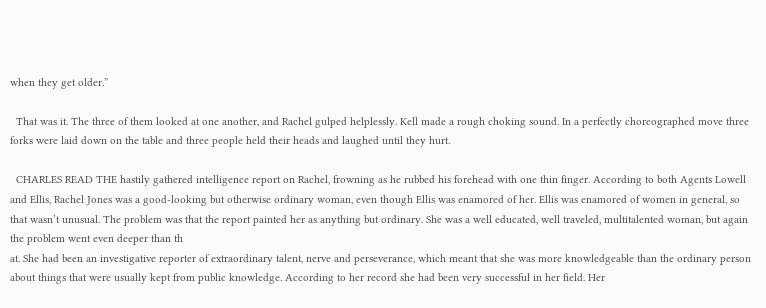when they get older.”

  That was it. The three of them looked at one another, and Rachel gulped helplessly. Kell made a rough choking sound. In a perfectly choreographed move three forks were laid down on the table and three people held their heads and laughed until they hurt.

  CHARLES READ THE hastily gathered intelligence report on Rachel, frowning as he rubbed his forehead with one thin finger. According to both Agents Lowell and Ellis, Rachel Jones was a good-looking but otherwise ordinary woman, even though Ellis was enamored of her. Ellis was enamored of women in general, so that wasn’t unusual. The problem was that the report painted her as anything but ordinary. She was a well educated, well traveled, multitalented woman, but again the problem went even deeper than th
at. She had been an investigative reporter of extraordinary talent, nerve and perseverance, which meant that she was more knowledgeable than the ordinary person about things that were usually kept from public knowledge. According to her record she had been very successful in her field. Her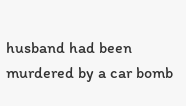husband had been murdered by a car bomb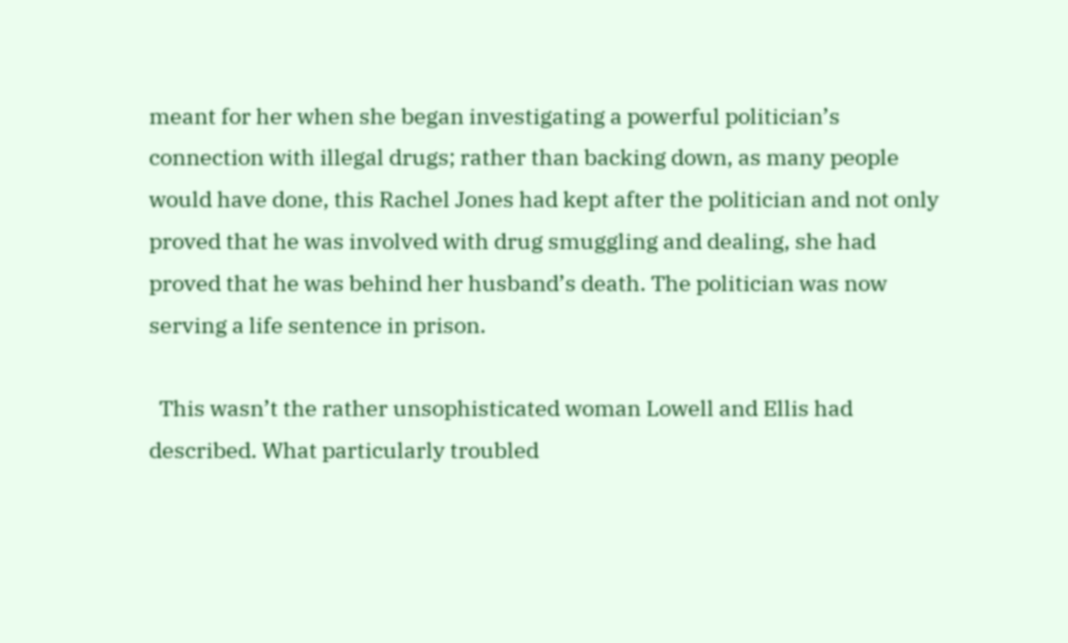meant for her when she began investigating a powerful politician’s connection with illegal drugs; rather than backing down, as many people would have done, this Rachel Jones had kept after the politician and not only proved that he was involved with drug smuggling and dealing, she had proved that he was behind her husband’s death. The politician was now serving a life sentence in prison.

  This wasn’t the rather unsophisticated woman Lowell and Ellis had described. What particularly troubled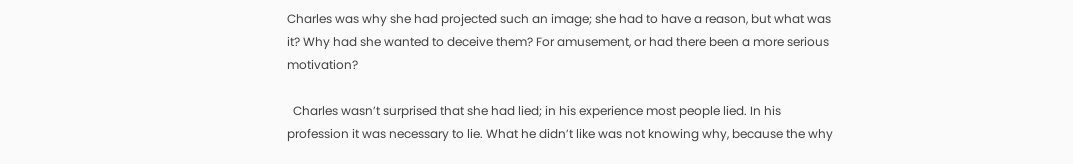Charles was why she had projected such an image; she had to have a reason, but what was it? Why had she wanted to deceive them? For amusement, or had there been a more serious motivation?

  Charles wasn’t surprised that she had lied; in his experience most people lied. In his profession it was necessary to lie. What he didn’t like was not knowing why, because the why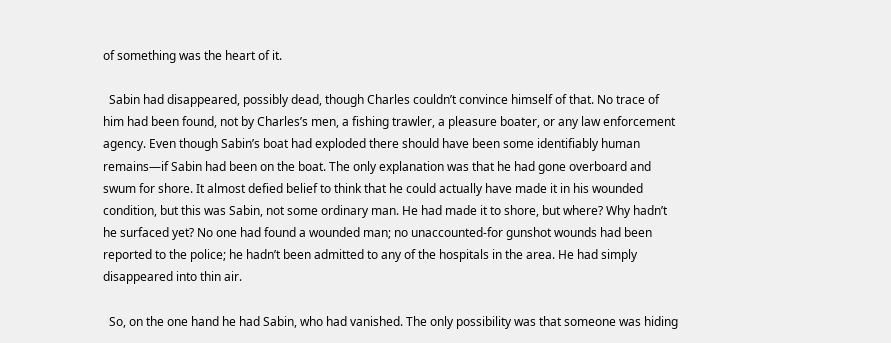of something was the heart of it.

  Sabin had disappeared, possibly dead, though Charles couldn’t convince himself of that. No trace of him had been found, not by Charles’s men, a fishing trawler, a pleasure boater, or any law enforcement agency. Even though Sabin’s boat had exploded there should have been some identifiably human remains—if Sabin had been on the boat. The only explanation was that he had gone overboard and swum for shore. It almost defied belief to think that he could actually have made it in his wounded condition, but this was Sabin, not some ordinary man. He had made it to shore, but where? Why hadn’t he surfaced yet? No one had found a wounded man; no unaccounted-for gunshot wounds had been reported to the police; he hadn’t been admitted to any of the hospitals in the area. He had simply disappeared into thin air.

  So, on the one hand he had Sabin, who had vanished. The only possibility was that someone was hiding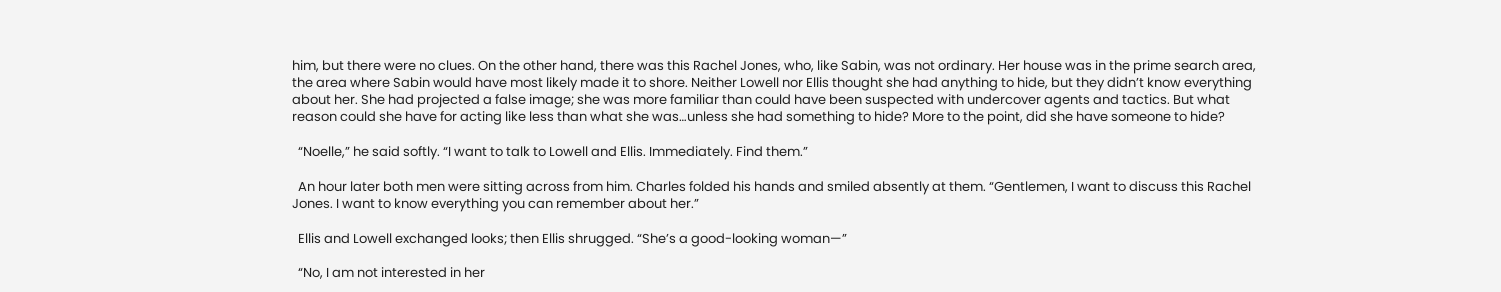him, but there were no clues. On the other hand, there was this Rachel Jones, who, like Sabin, was not ordinary. Her house was in the prime search area, the area where Sabin would have most likely made it to shore. Neither Lowell nor Ellis thought she had anything to hide, but they didn’t know everything about her. She had projected a false image; she was more familiar than could have been suspected with undercover agents and tactics. But what reason could she have for acting like less than what she was…unless she had something to hide? More to the point, did she have someone to hide?

  “Noelle,” he said softly. “I want to talk to Lowell and Ellis. Immediately. Find them.”

  An hour later both men were sitting across from him. Charles folded his hands and smiled absently at them. “Gentlemen, I want to discuss this Rachel Jones. I want to know everything you can remember about her.”

  Ellis and Lowell exchanged looks; then Ellis shrugged. “She’s a good-looking woman—”

  “No, I am not interested in her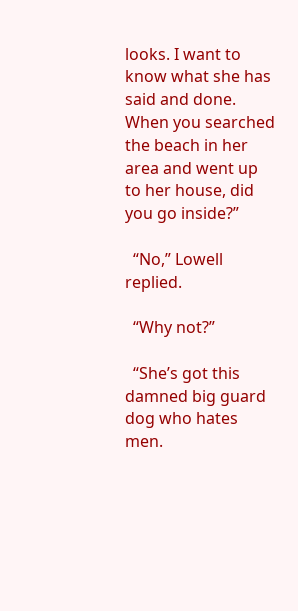looks. I want to know what she has said and done. When you searched the beach in her area and went up to her house, did you go inside?”

  “No,” Lowell replied.

  “Why not?”

  “She’s got this damned big guard dog who hates men.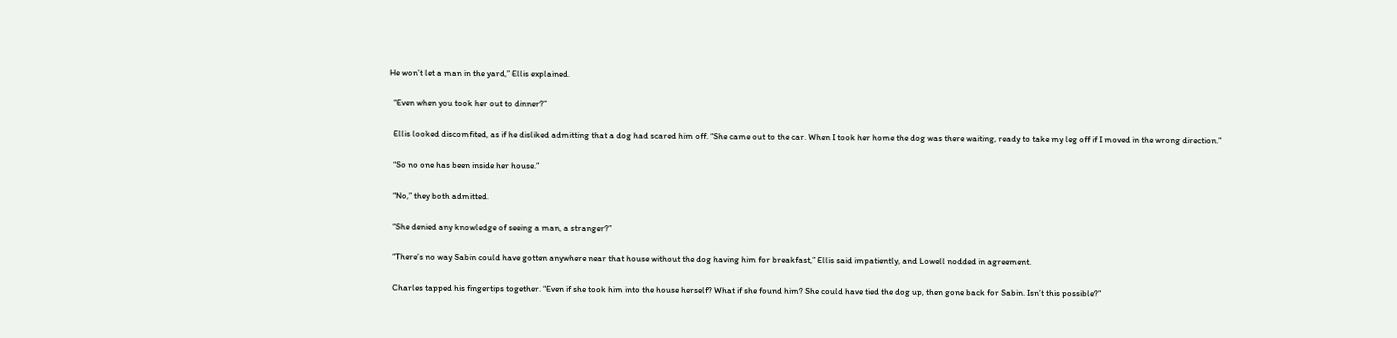He won’t let a man in the yard,” Ellis explained.

  “Even when you took her out to dinner?”

  Ellis looked discomfited, as if he disliked admitting that a dog had scared him off. “She came out to the car. When I took her home the dog was there waiting, ready to take my leg off if I moved in the wrong direction.”

  “So no one has been inside her house.”

  “No,” they both admitted.

  “She denied any knowledge of seeing a man, a stranger?”

  “There’s no way Sabin could have gotten anywhere near that house without the dog having him for breakfast,” Ellis said impatiently, and Lowell nodded in agreement.

  Charles tapped his fingertips together. “Even if she took him into the house herself? What if she found him? She could have tied the dog up, then gone back for Sabin. Isn’t this possible?”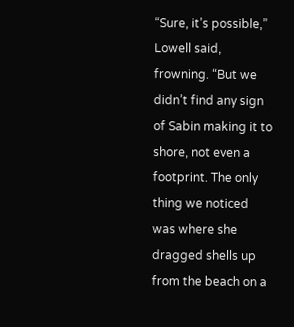“Sure, it’s possible,” Lowell said, frowning. “But we didn’t find any sign of Sabin making it to shore, not even a footprint. The only thing we noticed was where she dragged shells up from the beach on a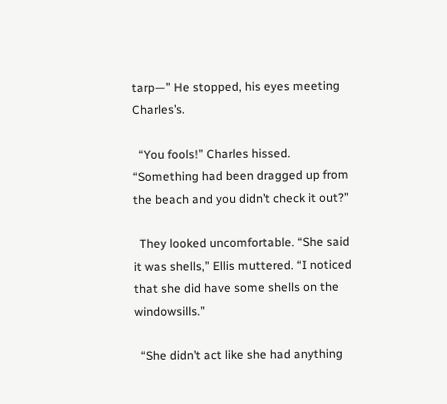tarp—” He stopped, his eyes meeting Charles’s.

  “You fools!” Charles hissed. “Something had been dragged up from the beach and you didn’t check it out?”

  They looked uncomfortable. “She said it was shells,” Ellis muttered. “I noticed that she did have some shells on the windowsills.”

  “She didn’t act like she had anything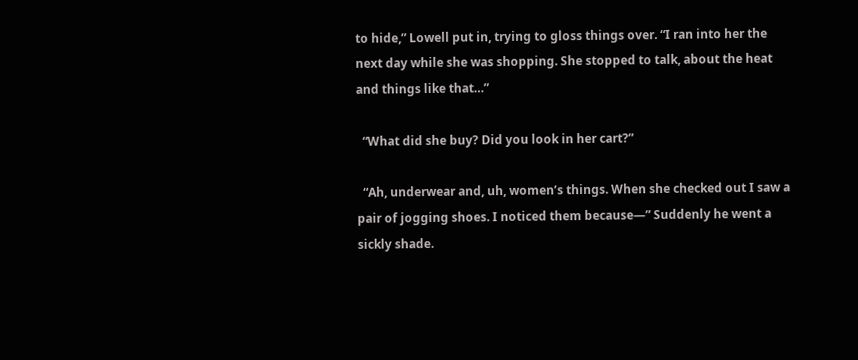to hide,” Lowell put in, trying to gloss things over. “I ran into her the next day while she was shopping. She stopped to talk, about the heat and things like that…”

  “What did she buy? Did you look in her cart?”

  “Ah, underwear and, uh, women’s things. When she checked out I saw a pair of jogging shoes. I noticed them because—” Suddenly he went a sickly shade.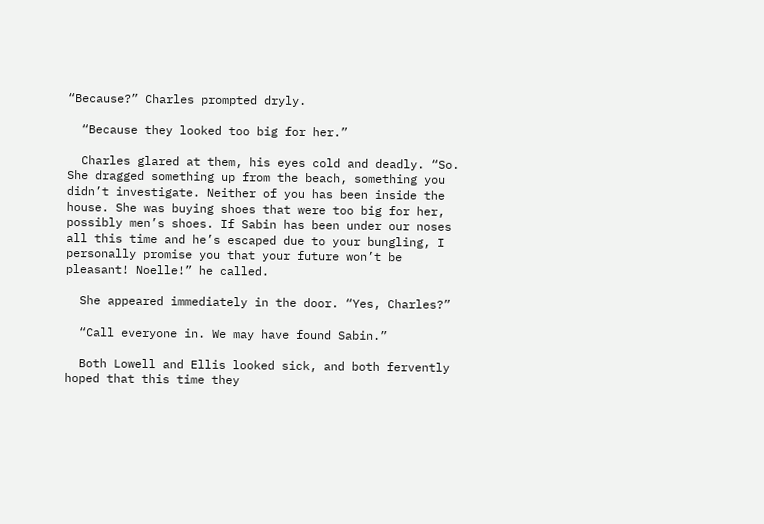“Because?” Charles prompted dryly.

  “Because they looked too big for her.”

  Charles glared at them, his eyes cold and deadly. “So. She dragged something up from the beach, something you didn’t investigate. Neither of you has been inside the house. She was buying shoes that were too big for her, possibly men’s shoes. If Sabin has been under our noses all this time and he’s escaped due to your bungling, I personally promise you that your future won’t be pleasant! Noelle!” he called.

  She appeared immediately in the door. “Yes, Charles?”

  “Call everyone in. We may have found Sabin.”

  Both Lowell and Ellis looked sick, and both fervently hoped that this time they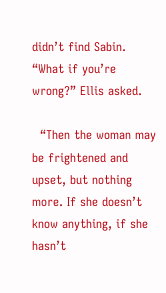didn’t find Sabin. “What if you’re wrong?” Ellis asked.

  “Then the woman may be frightened and upset, but nothing more. If she doesn’t know anything, if she hasn’t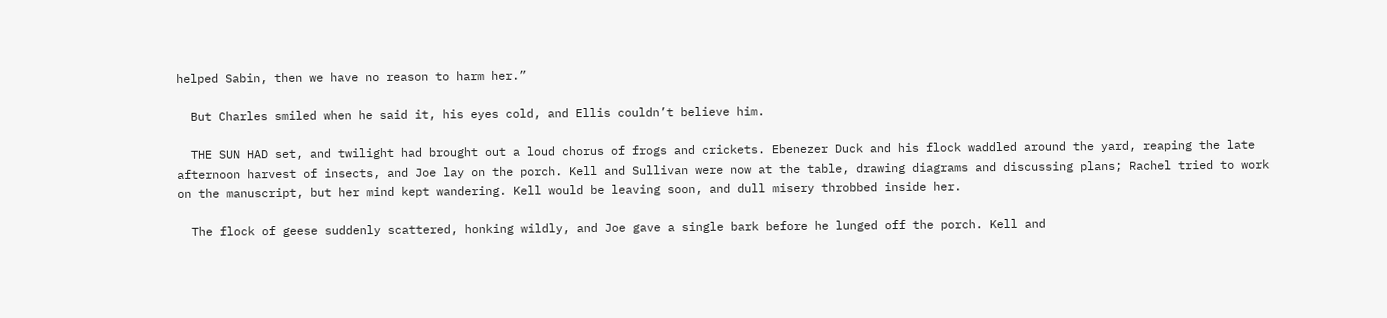helped Sabin, then we have no reason to harm her.”

  But Charles smiled when he said it, his eyes cold, and Ellis couldn’t believe him.

  THE SUN HAD set, and twilight had brought out a loud chorus of frogs and crickets. Ebenezer Duck and his flock waddled around the yard, reaping the late afternoon harvest of insects, and Joe lay on the porch. Kell and Sullivan were now at the table, drawing diagrams and discussing plans; Rachel tried to work on the manuscript, but her mind kept wandering. Kell would be leaving soon, and dull misery throbbed inside her.

  The flock of geese suddenly scattered, honking wildly, and Joe gave a single bark before he lunged off the porch. Kell and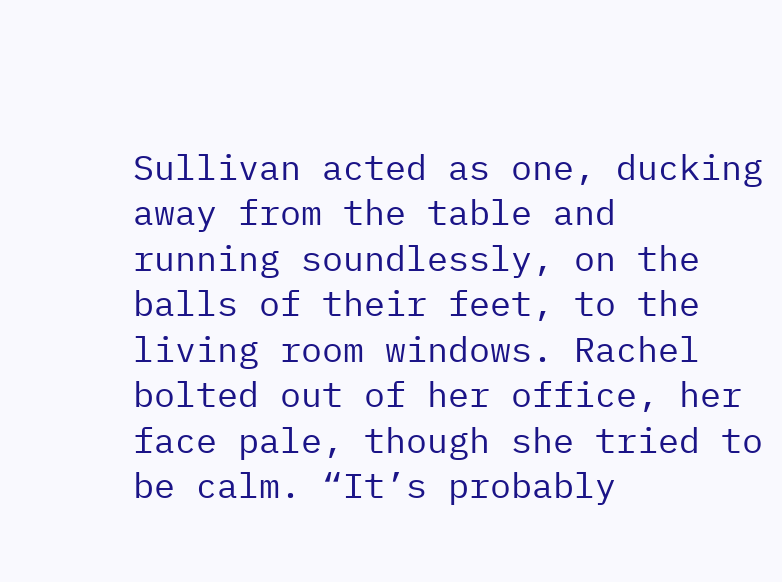Sullivan acted as one, ducking away from the table and running soundlessly, on the balls of their feet, to the living room windows. Rachel bolted out of her office, her face pale, though she tried to be calm. “It’s probably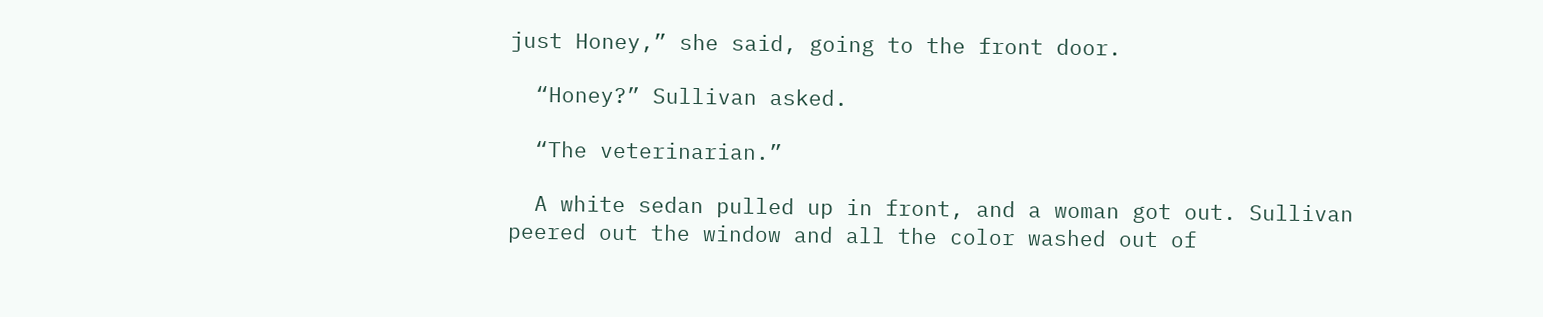just Honey,” she said, going to the front door.

  “Honey?” Sullivan asked.

  “The veterinarian.”

  A white sedan pulled up in front, and a woman got out. Sullivan peered out the window and all the color washed out of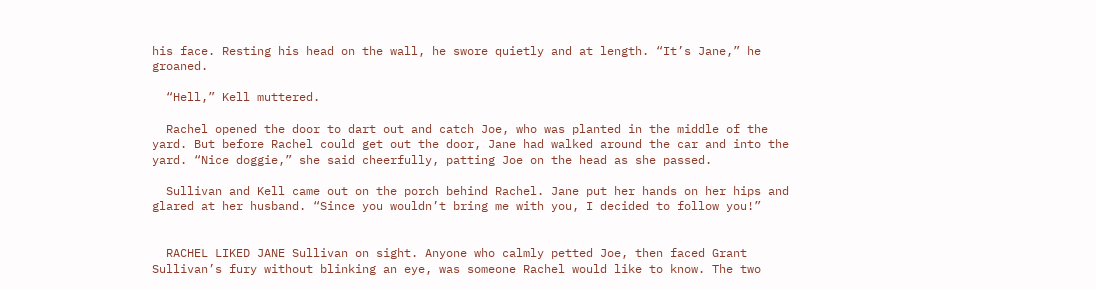his face. Resting his head on the wall, he swore quietly and at length. “It’s Jane,” he groaned.

  “Hell,” Kell muttered.

  Rachel opened the door to dart out and catch Joe, who was planted in the middle of the yard. But before Rachel could get out the door, Jane had walked around the car and into the yard. “Nice doggie,” she said cheerfully, patting Joe on the head as she passed.

  Sullivan and Kell came out on the porch behind Rachel. Jane put her hands on her hips and glared at her husband. “Since you wouldn’t bring me with you, I decided to follow you!”


  RACHEL LIKED JANE Sullivan on sight. Anyone who calmly petted Joe, then faced Grant Sullivan’s fury without blinking an eye, was someone Rachel would like to know. The two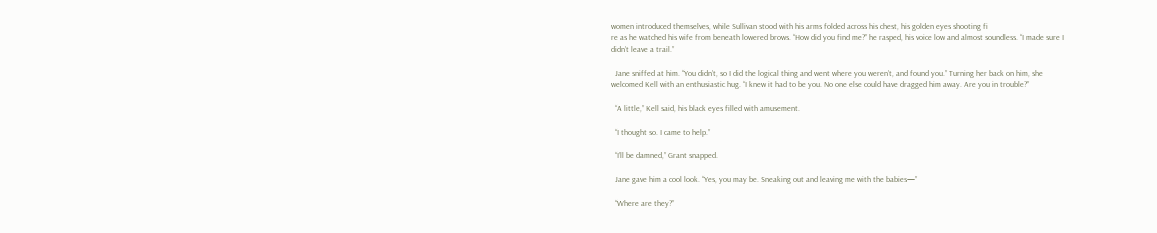women introduced themselves, while Sullivan stood with his arms folded across his chest, his golden eyes shooting fi
re as he watched his wife from beneath lowered brows. “How did you find me?” he rasped, his voice low and almost soundless. “I made sure I didn’t leave a trail.”

  Jane sniffed at him. “You didn’t, so I did the logical thing and went where you weren’t, and found you.” Turning her back on him, she welcomed Kell with an enthusiastic hug. “I knew it had to be you. No one else could have dragged him away. Are you in trouble?”

  “A little,” Kell said, his black eyes filled with amusement.

  “I thought so. I came to help.”

  “I’ll be damned,” Grant snapped.

  Jane gave him a cool look. “Yes, you may be. Sneaking out and leaving me with the babies—”

  “Where are they?”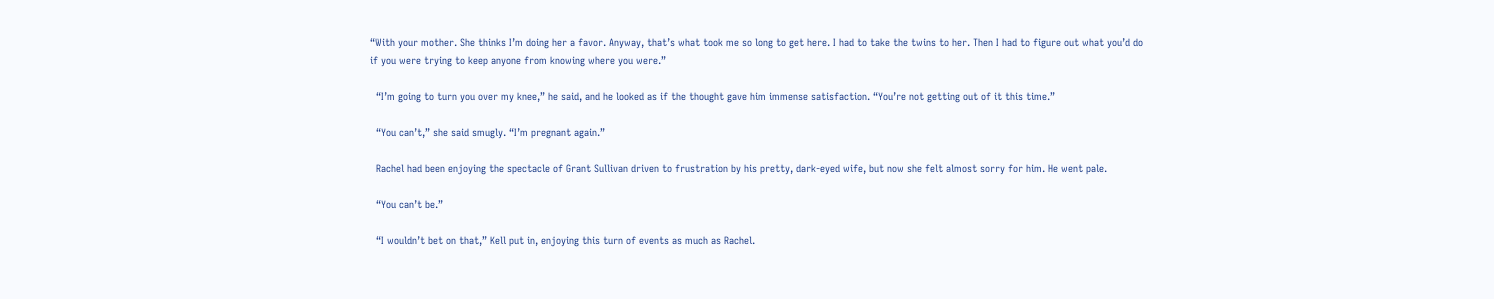“With your mother. She thinks I’m doing her a favor. Anyway, that’s what took me so long to get here. I had to take the twins to her. Then I had to figure out what you’d do if you were trying to keep anyone from knowing where you were.”

  “I’m going to turn you over my knee,” he said, and he looked as if the thought gave him immense satisfaction. “You’re not getting out of it this time.”

  “You can’t,” she said smugly. “I’m pregnant again.”

  Rachel had been enjoying the spectacle of Grant Sullivan driven to frustration by his pretty, dark-eyed wife, but now she felt almost sorry for him. He went pale.

  “You can’t be.”

  “I wouldn’t bet on that,” Kell put in, enjoying this turn of events as much as Rachel.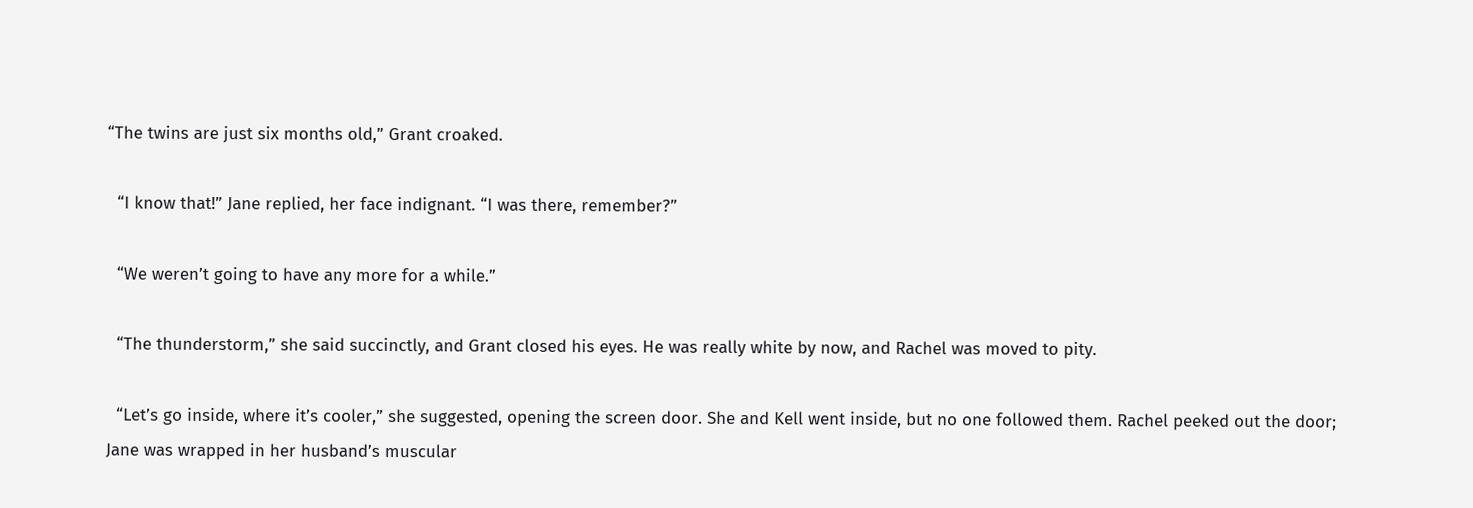“The twins are just six months old,” Grant croaked.

  “I know that!” Jane replied, her face indignant. “I was there, remember?”

  “We weren’t going to have any more for a while.”

  “The thunderstorm,” she said succinctly, and Grant closed his eyes. He was really white by now, and Rachel was moved to pity.

  “Let’s go inside, where it’s cooler,” she suggested, opening the screen door. She and Kell went inside, but no one followed them. Rachel peeked out the door; Jane was wrapped in her husband’s muscular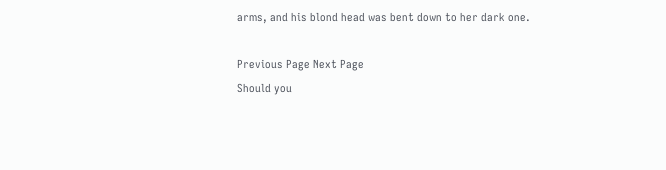arms, and his blond head was bent down to her dark one.

Previous Page Next Page
Should you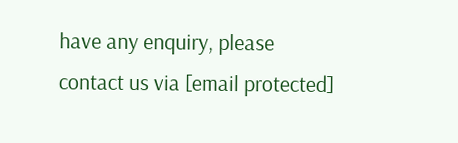have any enquiry, please contact us via [email protected]